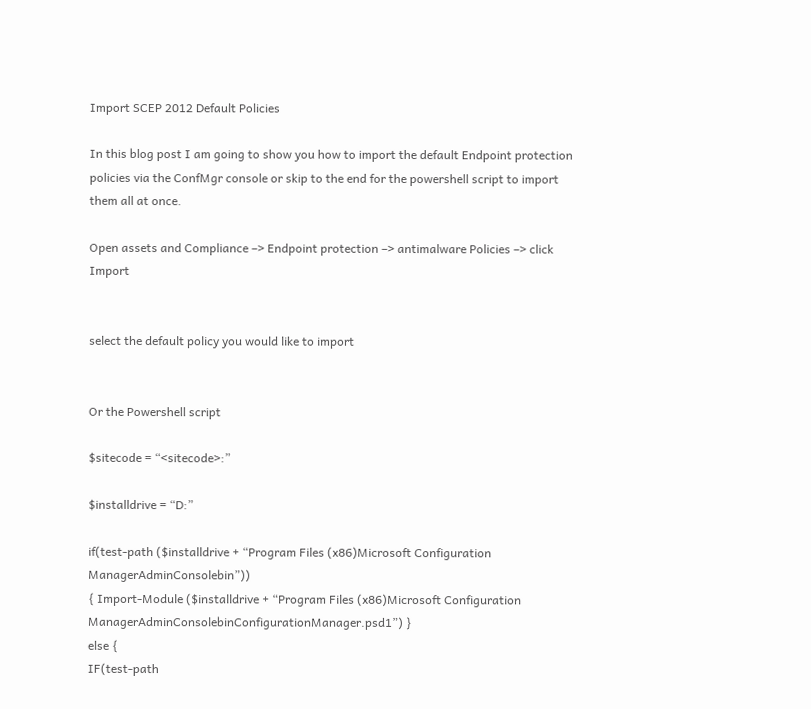Import SCEP 2012 Default Policies

In this blog post I am going to show you how to import the default Endpoint protection policies via the ConfMgr console or skip to the end for the powershell script to import them all at once.

Open assets and Compliance –> Endpoint protection –> antimalware Policies –> click Import


select the default policy you would like to import


Or the Powershell script

$sitecode = “<sitecode>:”

$installdrive = “D:”

if(test-path ($installdrive + “Program Files (x86)Microsoft Configuration ManagerAdminConsolebin”))
{ Import-Module ($installdrive + “Program Files (x86)Microsoft Configuration ManagerAdminConsolebinConfigurationManager.psd1”) }
else {
IF(test-path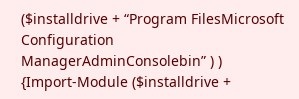($installdrive + “Program FilesMicrosoft Configuration ManagerAdminConsolebin” ) )
{Import-Module ($installdrive +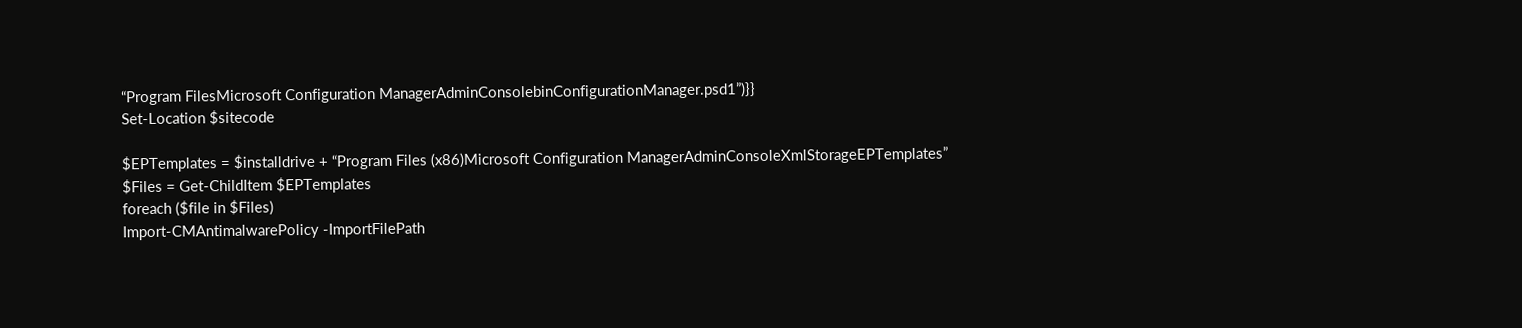“Program FilesMicrosoft Configuration ManagerAdminConsolebinConfigurationManager.psd1”)}}
Set-Location $sitecode

$EPTemplates = $installdrive + “Program Files (x86)Microsoft Configuration ManagerAdminConsoleXmlStorageEPTemplates”
$Files = Get-ChildItem $EPTemplates
foreach ($file in $Files)
Import-CMAntimalwarePolicy -ImportFilePath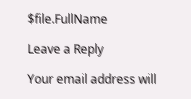$file.FullName

Leave a Reply

Your email address will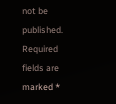not be published. Required fields are marked *